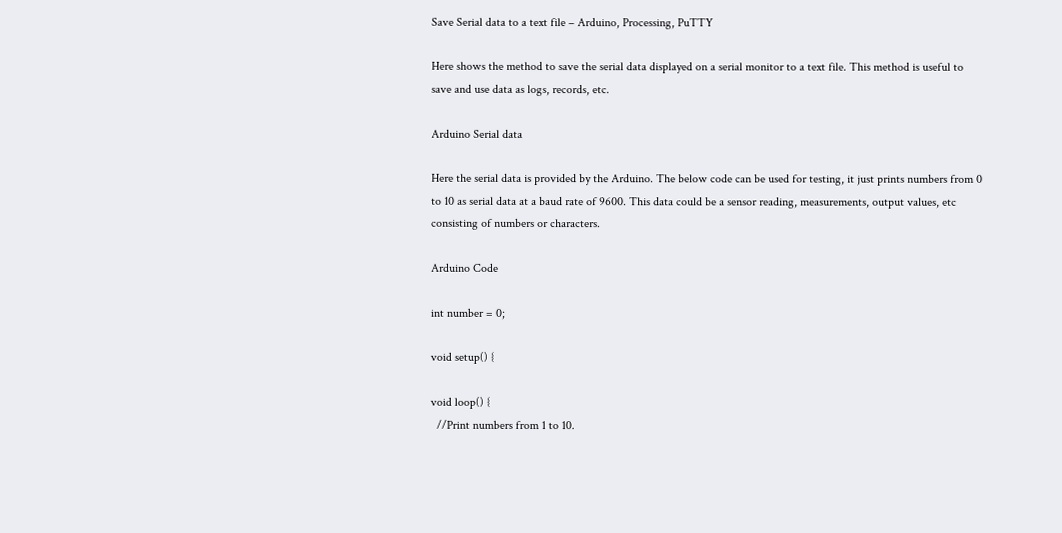Save Serial data to a text file – Arduino, Processing, PuTTY

Here shows the method to save the serial data displayed on a serial monitor to a text file. This method is useful to save and use data as logs, records, etc.

Arduino Serial data

Here the serial data is provided by the Arduino. The below code can be used for testing, it just prints numbers from 0 to 10 as serial data at a baud rate of 9600. This data could be a sensor reading, measurements, output values, etc consisting of numbers or characters.

Arduino Code

int number = 0;

void setup() {

void loop() {
  //Print numbers from 1 to 10.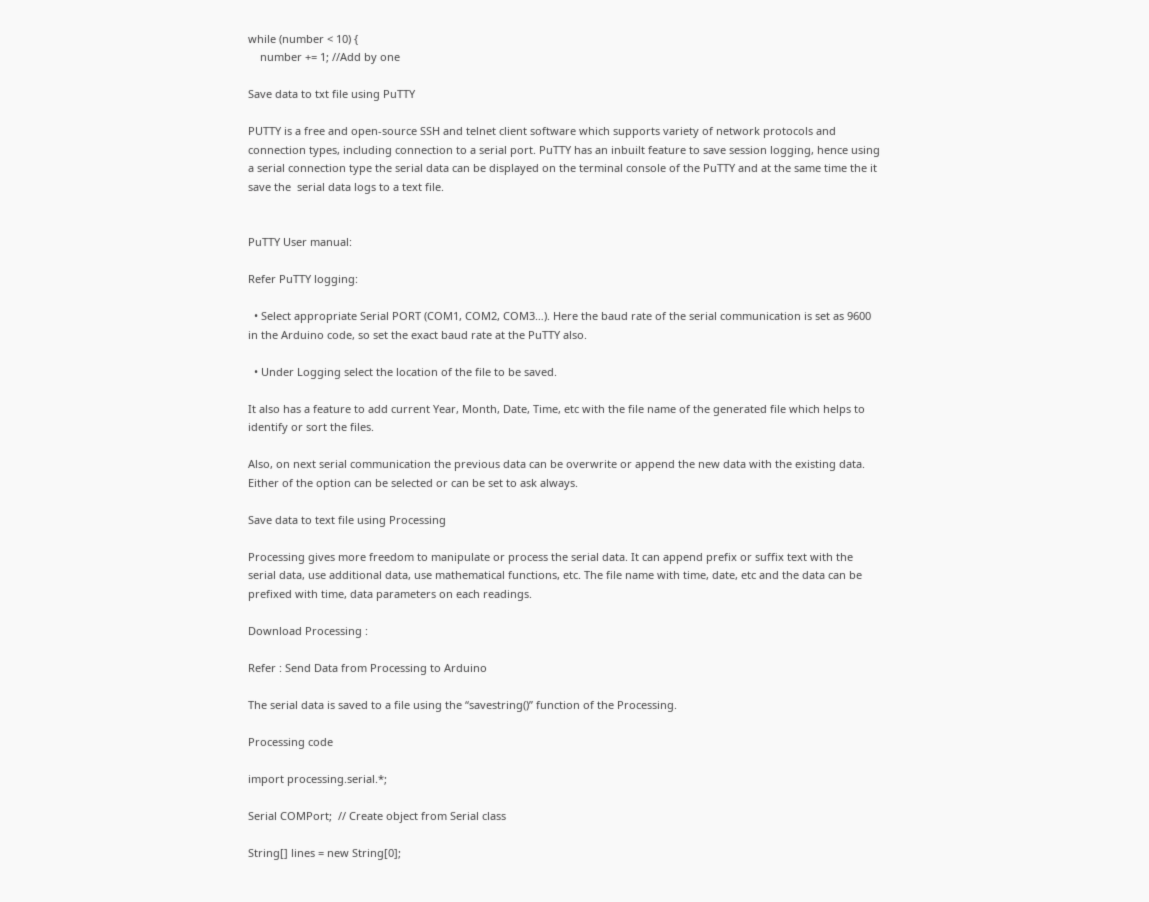while (number < 10) {
    number += 1; //Add by one

Save data to txt file using PuTTY

PUTTY is a free and open-source SSH and telnet client software which supports variety of network protocols and connection types, including connection to a serial port. PuTTY has an inbuilt feature to save session logging, hence using a serial connection type the serial data can be displayed on the terminal console of the PuTTY and at the same time the it save the  serial data logs to a text file.


PuTTY User manual:

Refer PuTTY logging:

  • Select appropriate Serial PORT (COM1, COM2, COM3…). Here the baud rate of the serial communication is set as 9600 in the Arduino code, so set the exact baud rate at the PuTTY also.

  • Under Logging select the location of the file to be saved.

It also has a feature to add current Year, Month, Date, Time, etc with the file name of the generated file which helps to identify or sort the files.

Also, on next serial communication the previous data can be overwrite or append the new data with the existing data. Either of the option can be selected or can be set to ask always.

Save data to text file using Processing

Processing gives more freedom to manipulate or process the serial data. It can append prefix or suffix text with the serial data, use additional data, use mathematical functions, etc. The file name with time, date, etc and the data can be prefixed with time, data parameters on each readings.

Download Processing :

Refer : Send Data from Processing to Arduino

The serial data is saved to a file using the “savestring()” function of the Processing.

Processing code

import processing.serial.*;

Serial COMPort;  // Create object from Serial class

String[] lines = new String[0];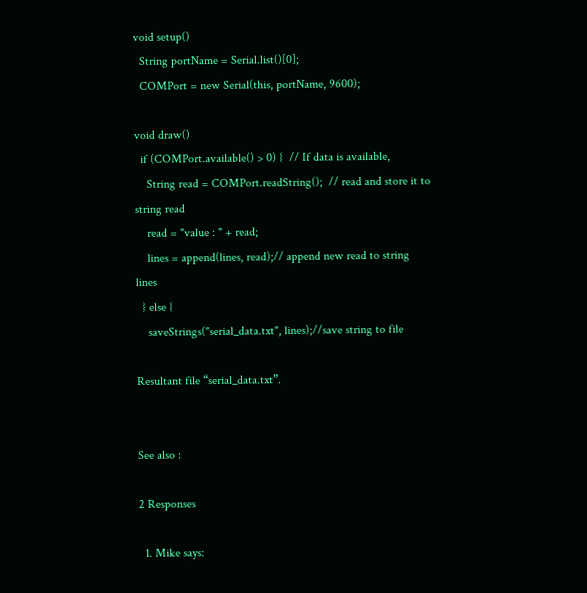void setup()
  String portName = Serial.list()[0];
  COMPort = new Serial(this, portName, 9600);

void draw()
  if (COMPort.available() > 0) {  // If data is available,
    String read = COMPort.readString();  // read and store it to string read
    read = "value : " + read;
    lines = append(lines, read);// append new read to string lines
  } else {
    saveStrings("serial_data.txt", lines);//save string to file

Resultant file “serial_data.txt”.


See also :

2 Responses

  1. Mike says: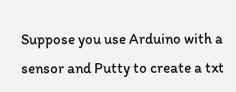Suppose you use Arduino with a sensor and Putty to create a txt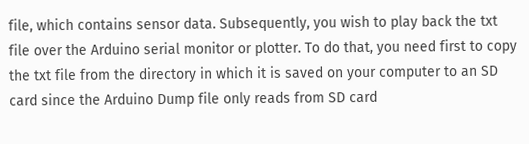file, which contains sensor data. Subsequently, you wish to play back the txt file over the Arduino serial monitor or plotter. To do that, you need first to copy the txt file from the directory in which it is saved on your computer to an SD card since the Arduino Dump file only reads from SD card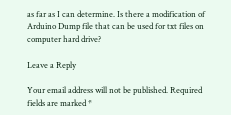as far as I can determine. Is there a modification of Arduino Dump file that can be used for txt files on computer hard drive?

Leave a Reply

Your email address will not be published. Required fields are marked *